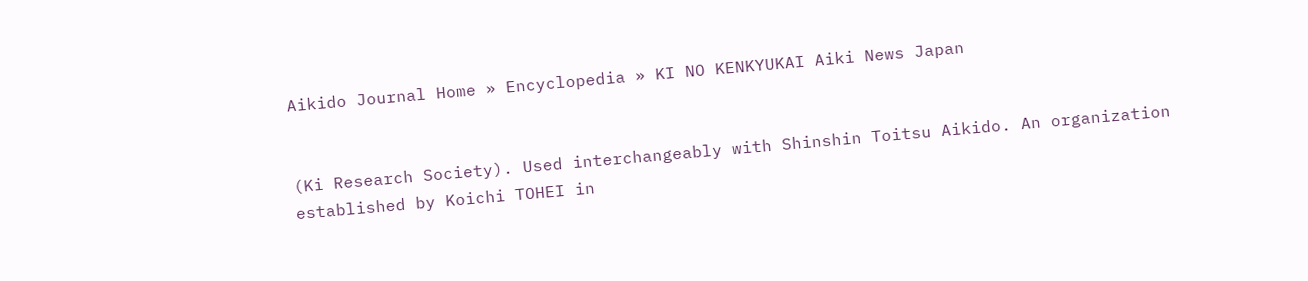Aikido Journal Home » Encyclopedia » KI NO KENKYUKAI Aiki News Japan


(Ki Research Society). Used interchangeably with Shinshin Toitsu Aikido. An organization established by Koichi TOHEI in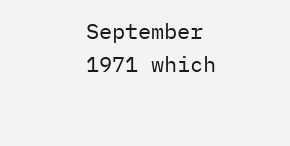September 1971 which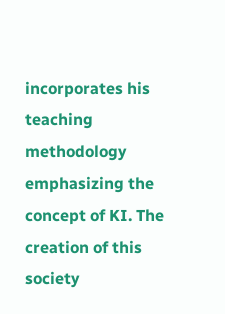incorporates his teaching methodology emphasizing the concept of KI. The creation of this society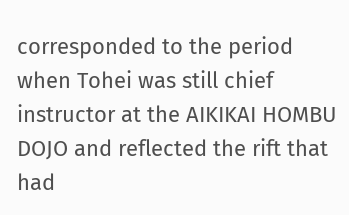corresponded to the period when Tohei was still chief instructor at the AIKIKAI HOMBU DOJO and reflected the rift that had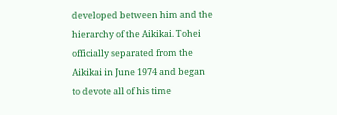developed between him and the hierarchy of the Aikikai. Tohei officially separated from the Aikikai in June 1974 and began to devote all of his time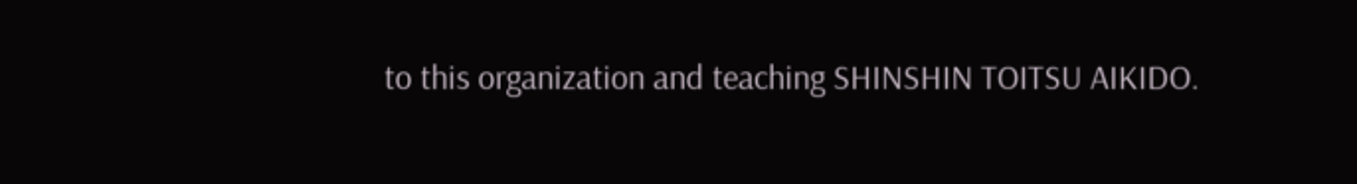to this organization and teaching SHINSHIN TOITSU AIKIDO.